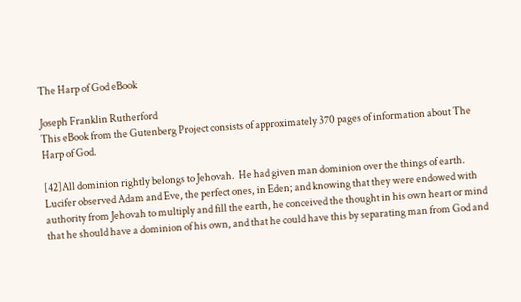The Harp of God eBook

Joseph Franklin Rutherford
This eBook from the Gutenberg Project consists of approximately 370 pages of information about The Harp of God.

[42]All dominion rightly belongs to Jehovah.  He had given man dominion over the things of earth.  Lucifer observed Adam and Eve, the perfect ones, in Eden; and knowing that they were endowed with authority from Jehovah to multiply and fill the earth, he conceived the thought in his own heart or mind that he should have a dominion of his own, and that he could have this by separating man from God and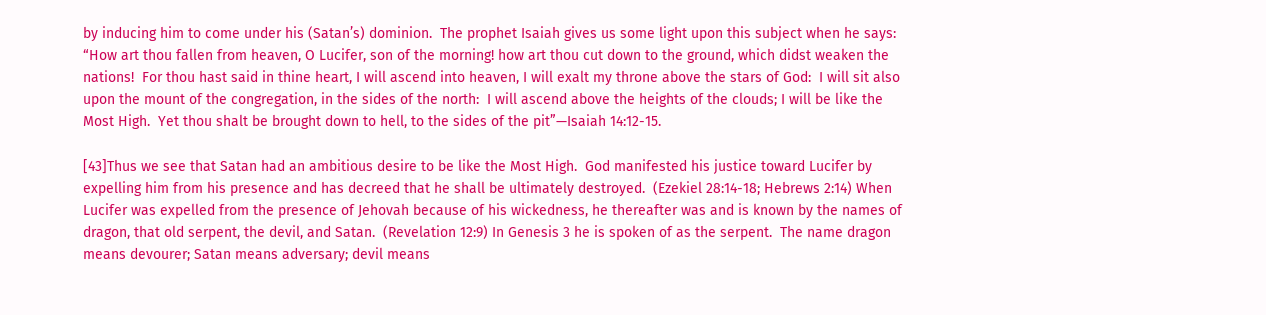by inducing him to come under his (Satan’s) dominion.  The prophet Isaiah gives us some light upon this subject when he says:  “How art thou fallen from heaven, O Lucifer, son of the morning! how art thou cut down to the ground, which didst weaken the nations!  For thou hast said in thine heart, I will ascend into heaven, I will exalt my throne above the stars of God:  I will sit also upon the mount of the congregation, in the sides of the north:  I will ascend above the heights of the clouds; I will be like the Most High.  Yet thou shalt be brought down to hell, to the sides of the pit”—Isaiah 14:12-15.

[43]Thus we see that Satan had an ambitious desire to be like the Most High.  God manifested his justice toward Lucifer by expelling him from his presence and has decreed that he shall be ultimately destroyed.  (Ezekiel 28:14-18; Hebrews 2:14) When Lucifer was expelled from the presence of Jehovah because of his wickedness, he thereafter was and is known by the names of dragon, that old serpent, the devil, and Satan.  (Revelation 12:9) In Genesis 3 he is spoken of as the serpent.  The name dragon means devourer; Satan means adversary; devil means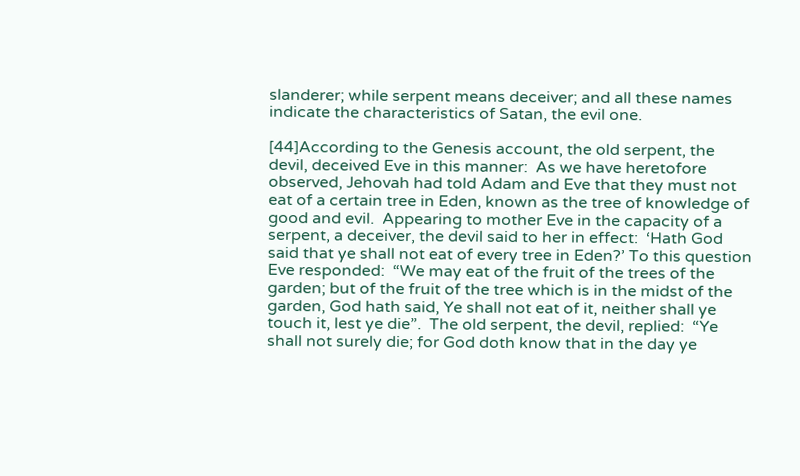slanderer; while serpent means deceiver; and all these names indicate the characteristics of Satan, the evil one.

[44]According to the Genesis account, the old serpent, the devil, deceived Eve in this manner:  As we have heretofore observed, Jehovah had told Adam and Eve that they must not eat of a certain tree in Eden, known as the tree of knowledge of good and evil.  Appearing to mother Eve in the capacity of a serpent, a deceiver, the devil said to her in effect:  ‘Hath God said that ye shall not eat of every tree in Eden?’ To this question Eve responded:  “We may eat of the fruit of the trees of the garden; but of the fruit of the tree which is in the midst of the garden, God hath said, Ye shall not eat of it, neither shall ye touch it, lest ye die”.  The old serpent, the devil, replied:  “Ye shall not surely die; for God doth know that in the day ye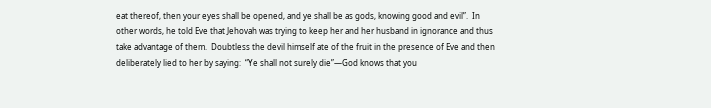eat thereof, then your eyes shall be opened, and ye shall be as gods, knowing good and evil”.  In other words, he told Eve that Jehovah was trying to keep her and her husband in ignorance and thus take advantage of them.  Doubtless the devil himself ate of the fruit in the presence of Eve and then deliberately lied to her by saying:  “Ye shall not surely die”—God knows that you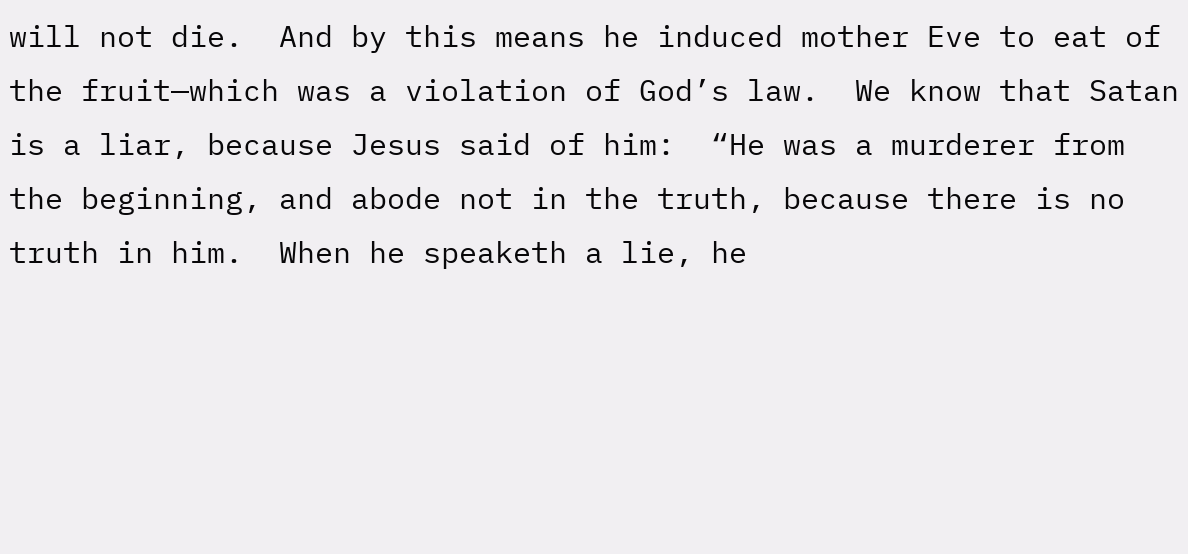will not die.  And by this means he induced mother Eve to eat of the fruit—which was a violation of God’s law.  We know that Satan is a liar, because Jesus said of him:  “He was a murderer from the beginning, and abode not in the truth, because there is no truth in him.  When he speaketh a lie, he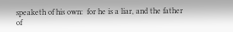speaketh of his own:  for he is a liar, and the father of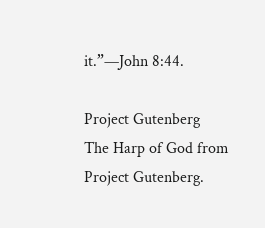it.”—John 8:44.

Project Gutenberg
The Harp of God from Project Gutenberg.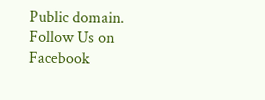Public domain.
Follow Us on Facebook